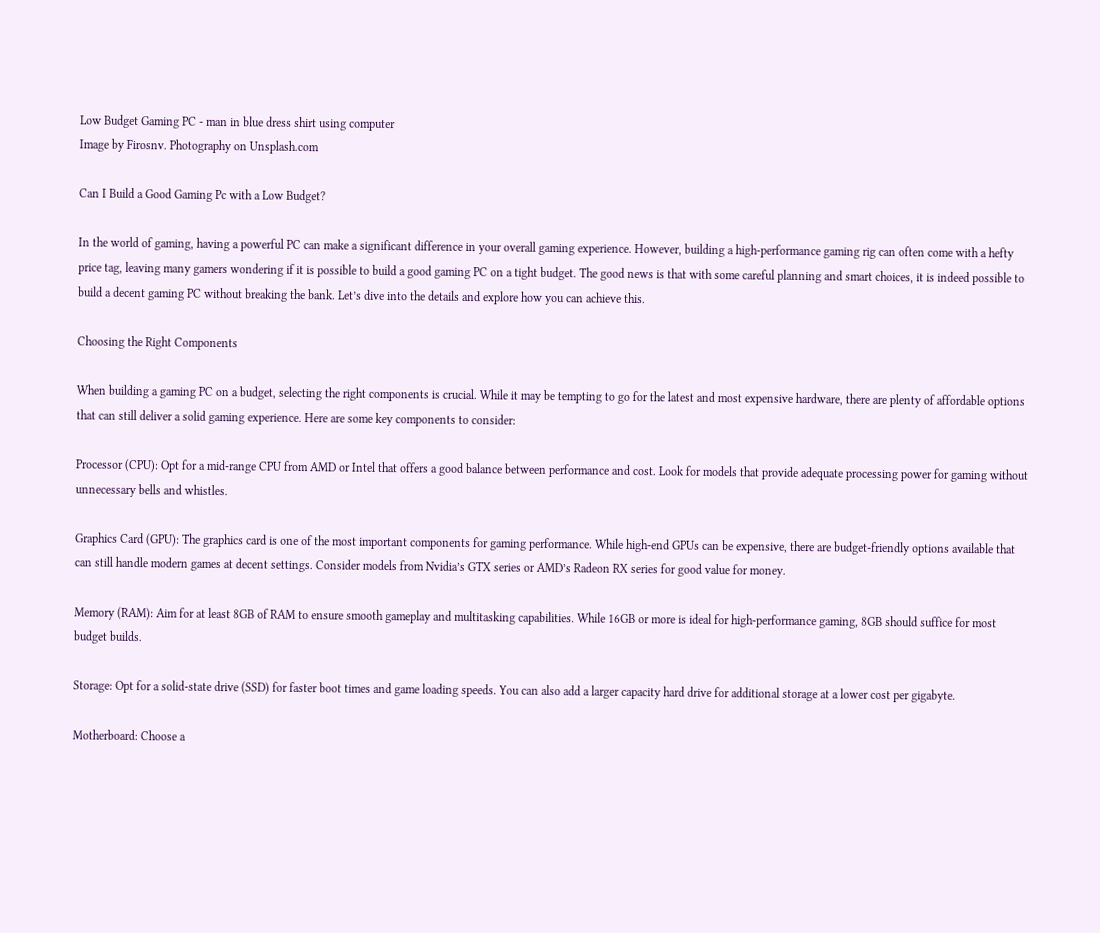Low Budget Gaming PC - man in blue dress shirt using computer
Image by Firosnv. Photography on Unsplash.com

Can I Build a Good Gaming Pc with a Low Budget?

In the world of gaming, having a powerful PC can make a significant difference in your overall gaming experience. However, building a high-performance gaming rig can often come with a hefty price tag, leaving many gamers wondering if it is possible to build a good gaming PC on a tight budget. The good news is that with some careful planning and smart choices, it is indeed possible to build a decent gaming PC without breaking the bank. Let’s dive into the details and explore how you can achieve this.

Choosing the Right Components

When building a gaming PC on a budget, selecting the right components is crucial. While it may be tempting to go for the latest and most expensive hardware, there are plenty of affordable options that can still deliver a solid gaming experience. Here are some key components to consider:

Processor (CPU): Opt for a mid-range CPU from AMD or Intel that offers a good balance between performance and cost. Look for models that provide adequate processing power for gaming without unnecessary bells and whistles.

Graphics Card (GPU): The graphics card is one of the most important components for gaming performance. While high-end GPUs can be expensive, there are budget-friendly options available that can still handle modern games at decent settings. Consider models from Nvidia’s GTX series or AMD’s Radeon RX series for good value for money.

Memory (RAM): Aim for at least 8GB of RAM to ensure smooth gameplay and multitasking capabilities. While 16GB or more is ideal for high-performance gaming, 8GB should suffice for most budget builds.

Storage: Opt for a solid-state drive (SSD) for faster boot times and game loading speeds. You can also add a larger capacity hard drive for additional storage at a lower cost per gigabyte.

Motherboard: Choose a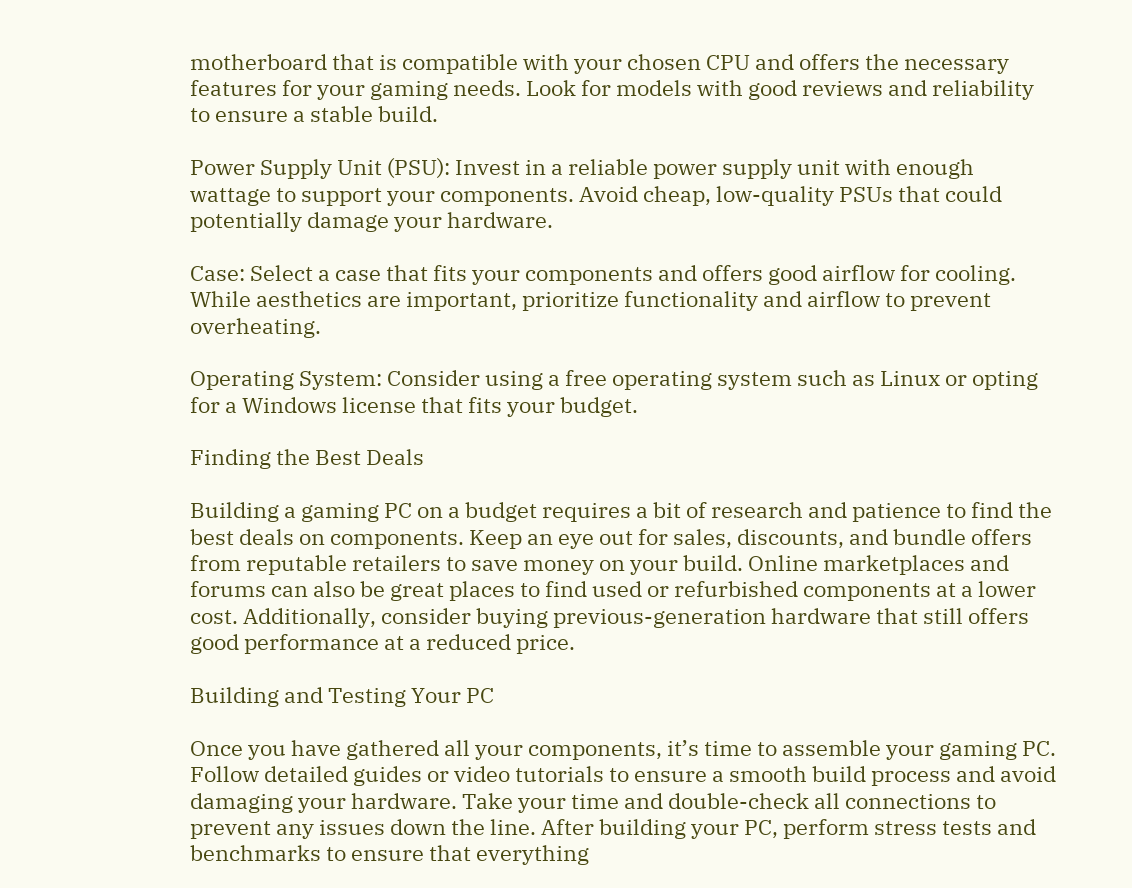motherboard that is compatible with your chosen CPU and offers the necessary features for your gaming needs. Look for models with good reviews and reliability to ensure a stable build.

Power Supply Unit (PSU): Invest in a reliable power supply unit with enough wattage to support your components. Avoid cheap, low-quality PSUs that could potentially damage your hardware.

Case: Select a case that fits your components and offers good airflow for cooling. While aesthetics are important, prioritize functionality and airflow to prevent overheating.

Operating System: Consider using a free operating system such as Linux or opting for a Windows license that fits your budget.

Finding the Best Deals

Building a gaming PC on a budget requires a bit of research and patience to find the best deals on components. Keep an eye out for sales, discounts, and bundle offers from reputable retailers to save money on your build. Online marketplaces and forums can also be great places to find used or refurbished components at a lower cost. Additionally, consider buying previous-generation hardware that still offers good performance at a reduced price.

Building and Testing Your PC

Once you have gathered all your components, it’s time to assemble your gaming PC. Follow detailed guides or video tutorials to ensure a smooth build process and avoid damaging your hardware. Take your time and double-check all connections to prevent any issues down the line. After building your PC, perform stress tests and benchmarks to ensure that everything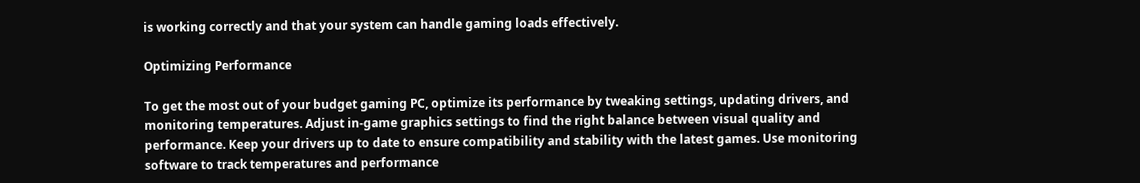is working correctly and that your system can handle gaming loads effectively.

Optimizing Performance

To get the most out of your budget gaming PC, optimize its performance by tweaking settings, updating drivers, and monitoring temperatures. Adjust in-game graphics settings to find the right balance between visual quality and performance. Keep your drivers up to date to ensure compatibility and stability with the latest games. Use monitoring software to track temperatures and performance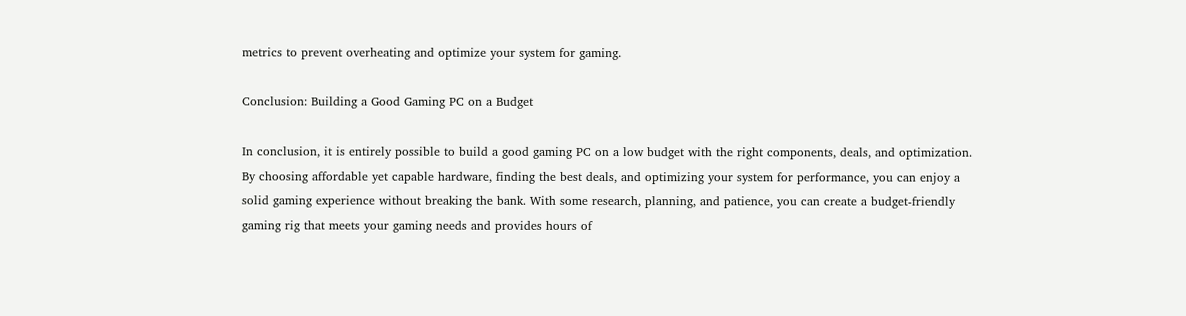metrics to prevent overheating and optimize your system for gaming.

Conclusion: Building a Good Gaming PC on a Budget

In conclusion, it is entirely possible to build a good gaming PC on a low budget with the right components, deals, and optimization. By choosing affordable yet capable hardware, finding the best deals, and optimizing your system for performance, you can enjoy a solid gaming experience without breaking the bank. With some research, planning, and patience, you can create a budget-friendly gaming rig that meets your gaming needs and provides hours of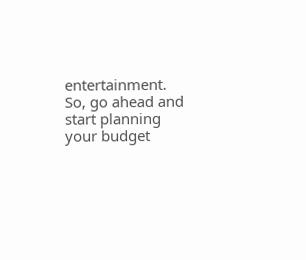entertainment. So, go ahead and start planning your budget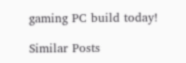gaming PC build today!

Similar Posts